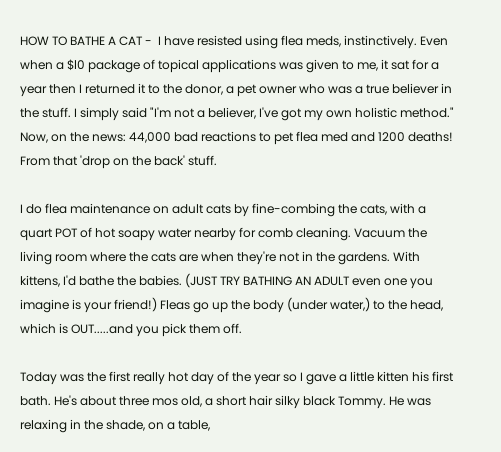HOW TO BATHE A CAT -  I have resisted using flea meds, instinctively. Even when a $l0 package of topical applications was given to me, it sat for a year then I returned it to the donor, a pet owner who was a true believer in the stuff. I simply said "I'm not a believer, I've got my own holistic method."  Now, on the news: 44,000 bad reactions to pet flea med and 1200 deaths! From that 'drop on the back' stuff.

I do flea maintenance on adult cats by fine-combing the cats, with a quart POT of hot soapy water nearby for comb cleaning. Vacuum the living room where the cats are when they're not in the gardens. With kittens, I'd bathe the babies. (JUST TRY BATHING AN ADULT even one you imagine is your friend!) Fleas go up the body (under water,) to the head, which is OUT.....and you pick them off.

Today was the first really hot day of the year so I gave a little kitten his first bath. He's about three mos old, a short hair silky black Tommy. He was relaxing in the shade, on a table,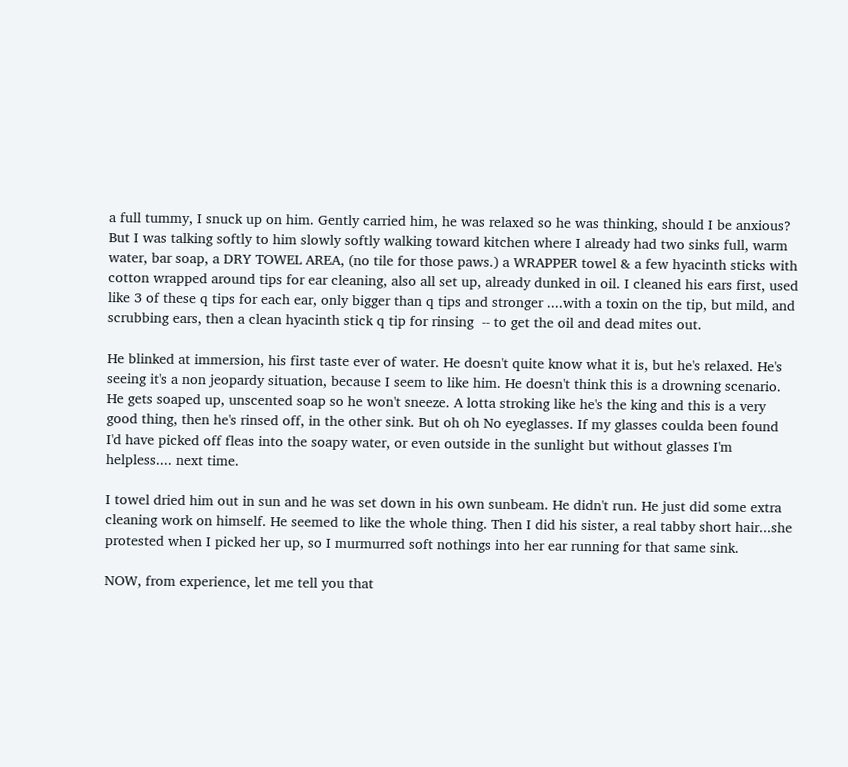a full tummy, I snuck up on him. Gently carried him, he was relaxed so he was thinking, should I be anxious? But I was talking softly to him slowly softly walking toward kitchen where I already had two sinks full, warm water, bar soap, a DRY TOWEL AREA, (no tile for those paws.) a WRAPPER towel & a few hyacinth sticks with cotton wrapped around tips for ear cleaning, also all set up, already dunked in oil. I cleaned his ears first, used like 3 of these q tips for each ear, only bigger than q tips and stronger ....with a toxin on the tip, but mild, and scrubbing ears, then a clean hyacinth stick q tip for rinsing  -- to get the oil and dead mites out.

He blinked at immersion, his first taste ever of water. He doesn't quite know what it is, but he's relaxed. He's seeing it's a non jeopardy situation, because I seem to like him. He doesn't think this is a drowning scenario. He gets soaped up, unscented soap so he won't sneeze. A lotta stroking like he's the king and this is a very good thing, then he's rinsed off, in the other sink. But oh oh No eyeglasses. If my glasses coulda been found I'd have picked off fleas into the soapy water, or even outside in the sunlight but without glasses I'm helpless.... next time.

I towel dried him out in sun and he was set down in his own sunbeam. He didn't run. He just did some extra cleaning work on himself. He seemed to like the whole thing. Then I did his sister, a real tabby short hair...she protested when I picked her up, so I murmurred soft nothings into her ear running for that same sink.

NOW, from experience, let me tell you that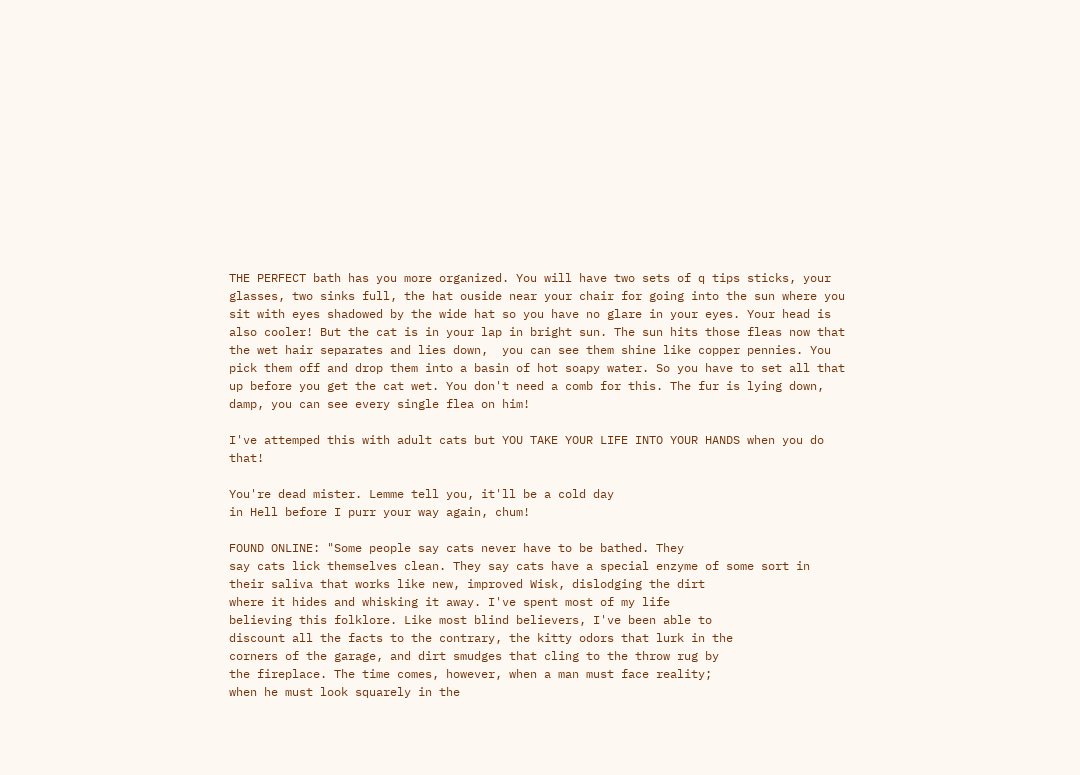THE PERFECT bath has you more organized. You will have two sets of q tips sticks, your glasses, two sinks full, the hat ouside near your chair for going into the sun where you sit with eyes shadowed by the wide hat so you have no glare in your eyes. Your head is also cooler! But the cat is in your lap in bright sun. The sun hits those fleas now that the wet hair separates and lies down,  you can see them shine like copper pennies. You pick them off and drop them into a basin of hot soapy water. So you have to set all that up before you get the cat wet. You don't need a comb for this. The fur is lying down, damp, you can see every single flea on him!

I've attemped this with adult cats but YOU TAKE YOUR LIFE INTO YOUR HANDS when you do that!

You're dead mister. Lemme tell you, it'll be a cold day
in Hell before I purr your way again, chum!

FOUND ONLINE: "Some people say cats never have to be bathed. They
say cats lick themselves clean. They say cats have a special enzyme of some sort in
their saliva that works like new, improved Wisk, dislodging the dirt
where it hides and whisking it away. I've spent most of my life
believing this folklore. Like most blind believers, I've been able to
discount all the facts to the contrary, the kitty odors that lurk in the
corners of the garage, and dirt smudges that cling to the throw rug by
the fireplace. The time comes, however, when a man must face reality;
when he must look squarely in the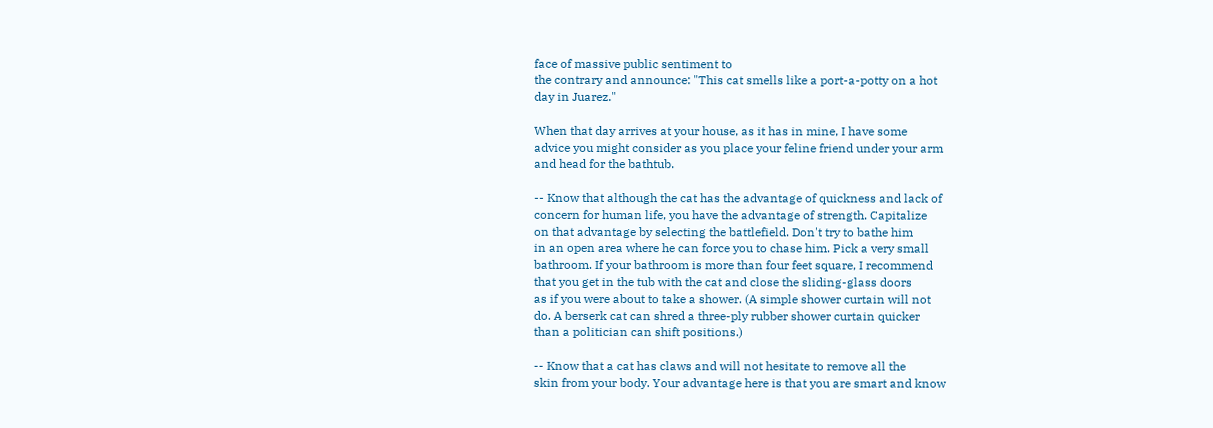face of massive public sentiment to
the contrary and announce: "This cat smells like a port-a-potty on a hot
day in Juarez."

When that day arrives at your house, as it has in mine, I have some
advice you might consider as you place your feline friend under your arm
and head for the bathtub.

-- Know that although the cat has the advantage of quickness and lack of
concern for human life, you have the advantage of strength. Capitalize
on that advantage by selecting the battlefield. Don't try to bathe him
in an open area where he can force you to chase him. Pick a very small
bathroom. If your bathroom is more than four feet square, I recommend
that you get in the tub with the cat and close the sliding-glass doors
as if you were about to take a shower. (A simple shower curtain will not
do. A berserk cat can shred a three-ply rubber shower curtain quicker
than a politician can shift positions.)

-- Know that a cat has claws and will not hesitate to remove all the
skin from your body. Your advantage here is that you are smart and know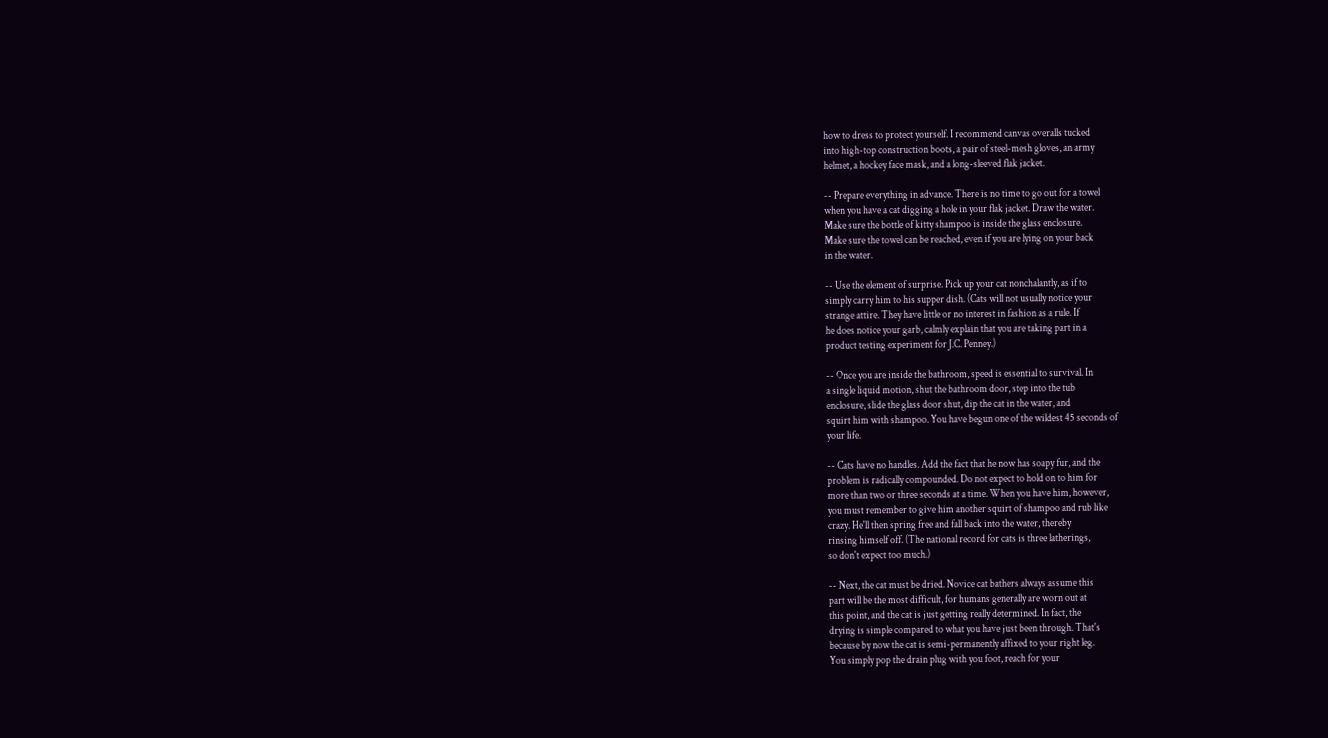how to dress to protect yourself. I recommend canvas overalls tucked
into high-top construction boots, a pair of steel-mesh gloves, an army
helmet, a hockey face mask, and a long-sleeved flak jacket.

-- Prepare everything in advance. There is no time to go out for a towel
when you have a cat digging a hole in your flak jacket. Draw the water.
Make sure the bottle of kitty shampoo is inside the glass enclosure.
Make sure the towel can be reached, even if you are lying on your back
in the water.

-- Use the element of surprise. Pick up your cat nonchalantly, as if to
simply carry him to his supper dish. (Cats will not usually notice your
strange attire. They have little or no interest in fashion as a rule. If
he does notice your garb, calmly explain that you are taking part in a
product testing experiment for J.C. Penney.)

-- Once you are inside the bathroom, speed is essential to survival. In
a single liquid motion, shut the bathroom door, step into the tub
enclosure, slide the glass door shut, dip the cat in the water, and
squirt him with shampoo. You have begun one of the wildest 45 seconds of
your life.

-- Cats have no handles. Add the fact that he now has soapy fur, and the
problem is radically compounded. Do not expect to hold on to him for
more than two or three seconds at a time. When you have him, however,
you must remember to give him another squirt of shampoo and rub like
crazy. He'll then spring free and fall back into the water, thereby
rinsing himself off. (The national record for cats is three latherings,
so don't expect too much.)

-- Next, the cat must be dried. Novice cat bathers always assume this
part will be the most difficult, for humans generally are worn out at
this point, and the cat is just getting really determined. In fact, the
drying is simple compared to what you have just been through. That's
because by now the cat is semi-permanently affixed to your right leg.
You simply pop the drain plug with you foot, reach for your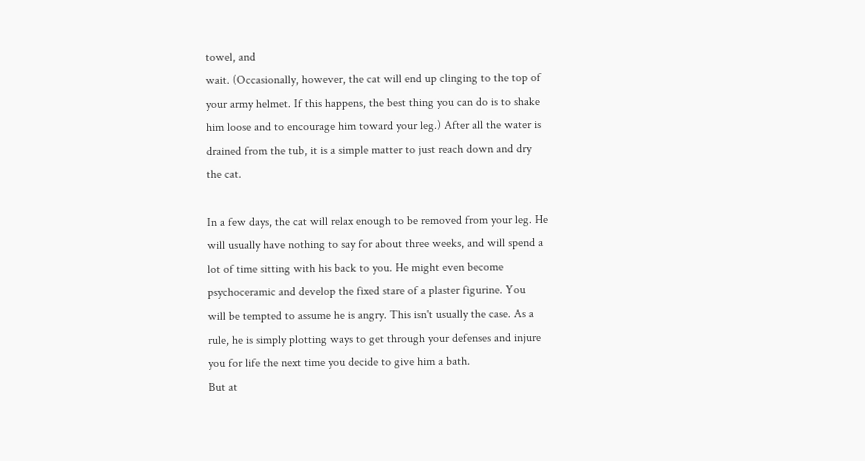towel, and
wait. (Occasionally, however, the cat will end up clinging to the top of
your army helmet. If this happens, the best thing you can do is to shake
him loose and to encourage him toward your leg.) After all the water is
drained from the tub, it is a simple matter to just reach down and dry
the cat.

In a few days, the cat will relax enough to be removed from your leg. He
will usually have nothing to say for about three weeks, and will spend a
lot of time sitting with his back to you. He might even become
psychoceramic and develop the fixed stare of a plaster figurine. You
will be tempted to assume he is angry. This isn't usually the case. As a
rule, he is simply plotting ways to get through your defenses and injure
you for life the next time you decide to give him a bath.
But at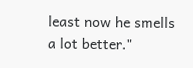least now he smells a lot better."